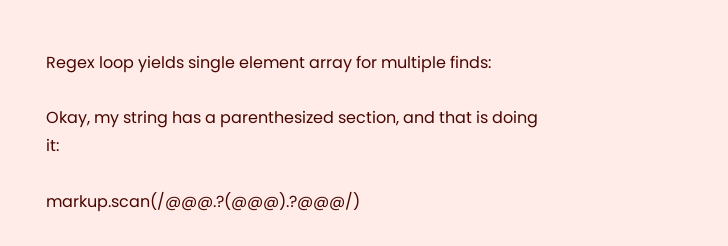Regex loop yields single element array for multiple finds:

Okay, my string has a parenthesized section, and that is doing it:

markup.scan(/@@@.?(@@@).?@@@/)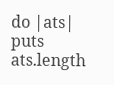do |ats|
puts ats.length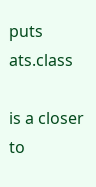puts ats.class

is a closer to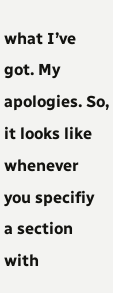what I’ve got. My apologies. So, it looks like whenever
you specifiy
a section with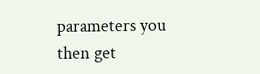parameters you then get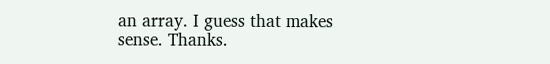an array. I guess that makes
sense. Thanks.